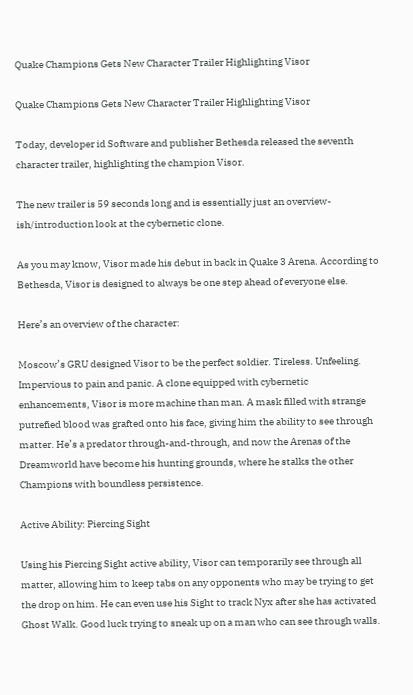Quake Champions Gets New Character Trailer Highlighting Visor

Quake Champions Gets New Character Trailer Highlighting Visor

Today, developer id Software and publisher Bethesda released the seventh character trailer, highlighting the champion Visor.

The new trailer is 59 seconds long and is essentially just an overview-ish/introduction look at the cybernetic clone.

As you may know, Visor made his debut in back in Quake 3 Arena. According to Bethesda, Visor is designed to always be one step ahead of everyone else.

Here’s an overview of the character:

Moscow’s GRU designed Visor to be the perfect soldier. Tireless. Unfeeling. Impervious to pain and panic. A clone equipped with cybernetic enhancements, Visor is more machine than man. A mask filled with strange putrefied blood was grafted onto his face, giving him the ability to see through matter. He’s a predator through-and-through, and now the Arenas of the Dreamworld have become his hunting grounds, where he stalks the other Champions with boundless persistence.

Active Ability: Piercing Sight

Using his Piercing Sight active ability, Visor can temporarily see through all matter, allowing him to keep tabs on any opponents who may be trying to get the drop on him. He can even use his Sight to track Nyx after she has activated Ghost Walk. Good luck trying to sneak up on a man who can see through walls.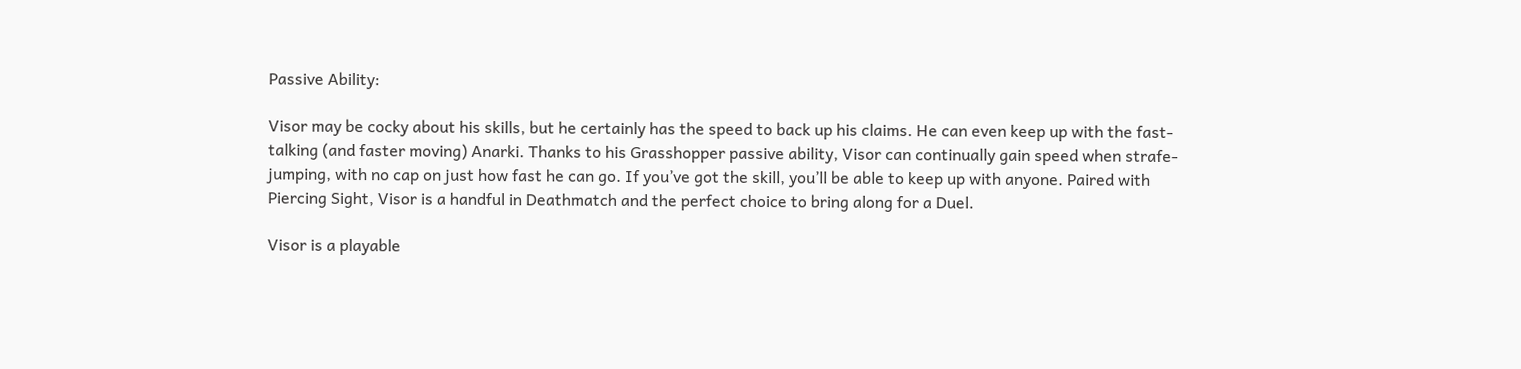Passive Ability:

Visor may be cocky about his skills, but he certainly has the speed to back up his claims. He can even keep up with the fast-talking (and faster moving) Anarki. Thanks to his Grasshopper passive ability, Visor can continually gain speed when strafe-jumping, with no cap on just how fast he can go. If you’ve got the skill, you’ll be able to keep up with anyone. Paired with Piercing Sight, Visor is a handful in Deathmatch and the perfect choice to bring along for a Duel.

Visor is a playable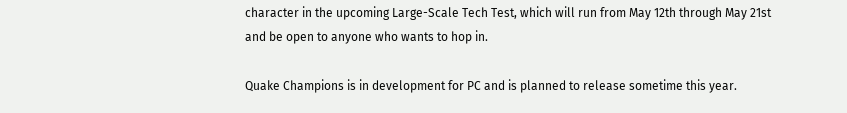character in the upcoming Large-Scale Tech Test, which will run from May 12th through May 21st and be open to anyone who wants to hop in.

Quake Champions is in development for PC and is planned to release sometime this year.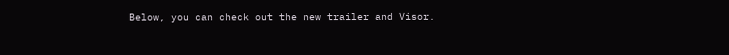Below, you can check out the new trailer and Visor.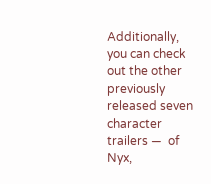Additionally, you can check out the other previously released seven character trailers —  of Nyx,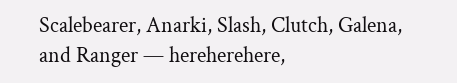Scalebearer, Anarki, Slash, Clutch, Galena, and Ranger — hereherehere,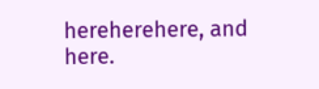hereherehere, and here.